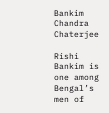Bankim Chandra Chaterjee

Rishi Bankim is one among Bengal’s men of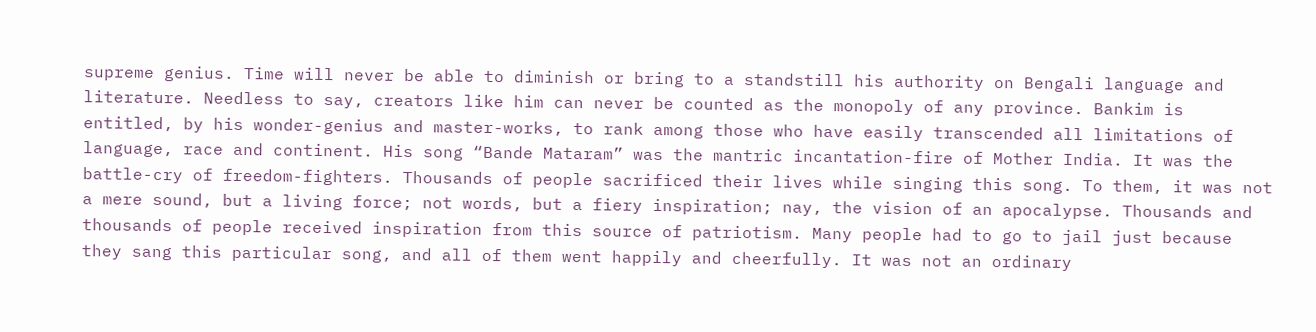supreme genius. Time will never be able to diminish or bring to a standstill his authority on Bengali language and literature. Needless to say, creators like him can never be counted as the monopoly of any province. Bankim is entitled, by his wonder-genius and master-works, to rank among those who have easily transcended all limitations of language, race and continent. His song “Bande Mataram” was the mantric incantation-fire of Mother India. It was the battle-cry of freedom-fighters. Thousands of people sacrificed their lives while singing this song. To them, it was not a mere sound, but a living force; not words, but a fiery inspiration; nay, the vision of an apocalypse. Thousands and thousands of people received inspiration from this source of patriotism. Many people had to go to jail just because they sang this particular song, and all of them went happily and cheerfully. It was not an ordinary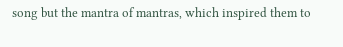song but the mantra of mantras, which inspired them to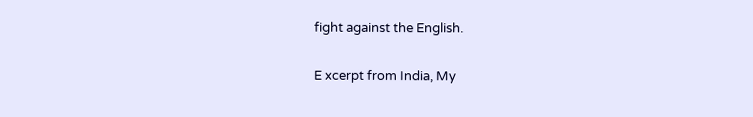fight against the English.

E xcerpt from India, My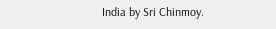India by Sri Chinmoy.